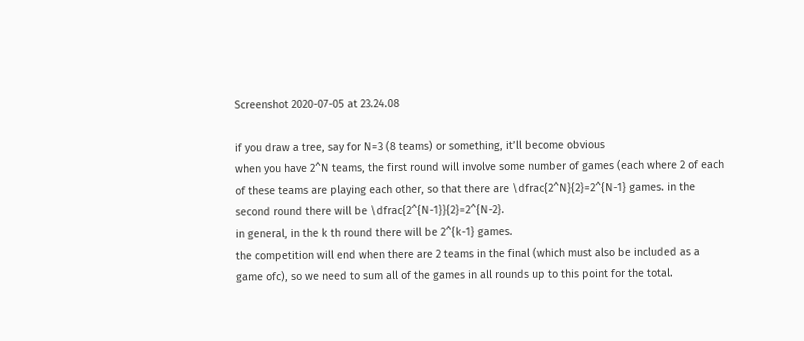Screenshot 2020-07-05 at 23.24.08

if you draw a tree, say for N=3 (8 teams) or something, it’ll become obvious
when you have 2^N teams, the first round will involve some number of games (each where 2 of each of these teams are playing each other, so that there are \dfrac{2^N}{2}=2^{N-1} games. in the second round there will be \dfrac{2^{N-1}}{2}=2^{N-2}.
in general, in the k th round there will be 2^{k-1} games.
the competition will end when there are 2 teams in the final (which must also be included as a game ofc), so we need to sum all of the games in all rounds up to this point for the total.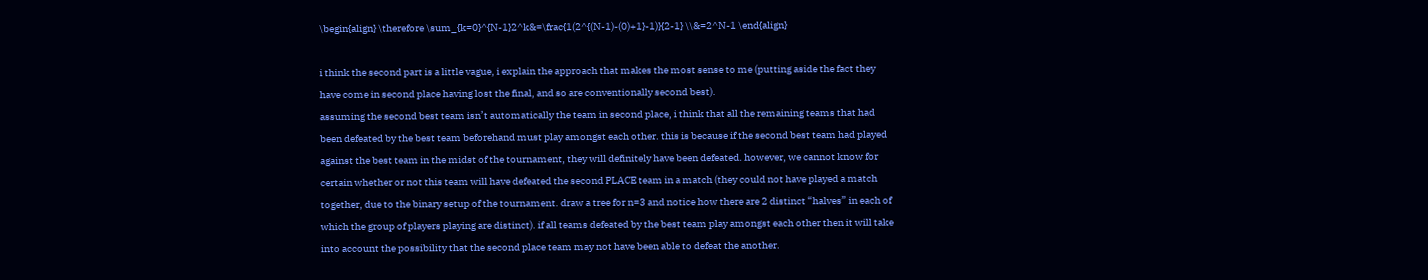\begin{align} \therefore \sum_{k=0}^{N-1}2^k&=\frac{1(2^{(N-1)-(0)+1}-1)}{2-1} \\&=2^N-1 \end{align}

i think the second part is a little vague, i explain the approach that makes the most sense to me (putting aside the fact they have come in second place having lost the final, and so are conventionally second best).
assuming the second best team isn’t automatically the team in second place, i think that all the remaining teams that had been defeated by the best team beforehand must play amongst each other. this is because if the second best team had played against the best team in the midst of the tournament, they will definitely have been defeated. however, we cannot know for certain whether or not this team will have defeated the second PLACE team in a match (they could not have played a match together, due to the binary setup of the tournament. draw a tree for n=3 and notice how there are 2 distinct “halves” in each of which the group of players playing are distinct). if all teams defeated by the best team play amongst each other then it will take into account the possibility that the second place team may not have been able to defeat the another.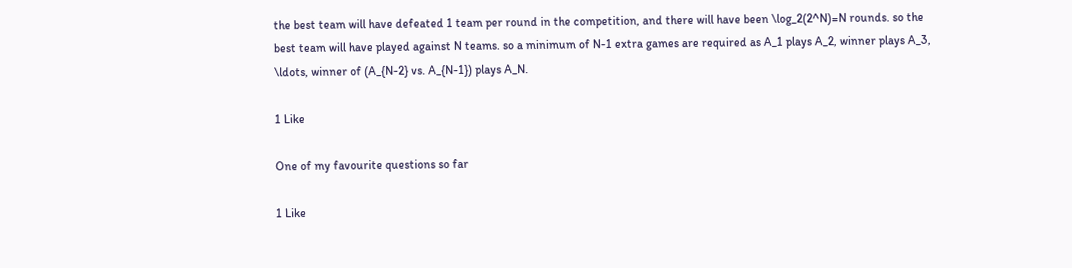the best team will have defeated 1 team per round in the competition, and there will have been \log_2(2^N)=N rounds. so the best team will have played against N teams. so a minimum of N-1 extra games are required as A_1 plays A_2, winner plays A_3, \ldots, winner of (A_{N-2} vs. A_{N-1}) plays A_N.

1 Like

One of my favourite questions so far

1 Like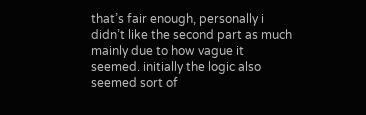that’s fair enough, personally i didn’t like the second part as much mainly due to how vague it seemed. initially the logic also seemed sort of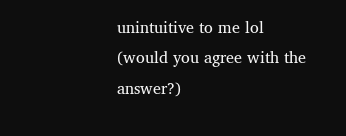unintuitive to me lol (would you agree with the answer?)